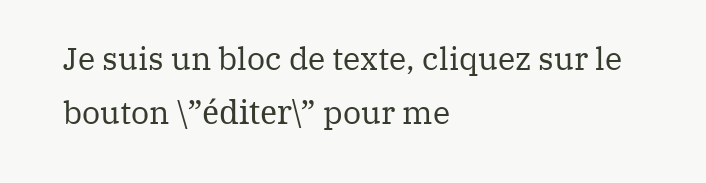Je suis un bloc de texte, cliquez sur le bouton \”éditer\” pour me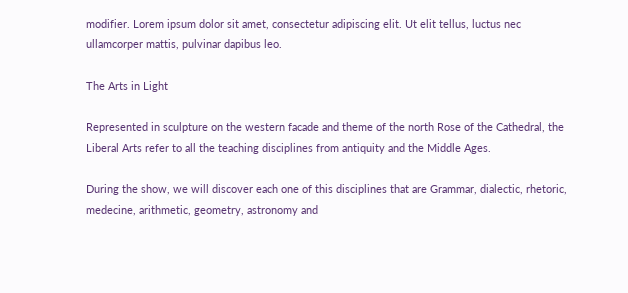modifier. Lorem ipsum dolor sit amet, consectetur adipiscing elit. Ut elit tellus, luctus nec ullamcorper mattis, pulvinar dapibus leo.

The Arts in Light

Represented in sculpture on the western facade and theme of the north Rose of the Cathedral, the Liberal Arts refer to all the teaching disciplines from antiquity and the Middle Ages.

During the show, we will discover each one of this disciplines that are Grammar, dialectic, rhetoric, medecine, arithmetic, geometry, astronomy and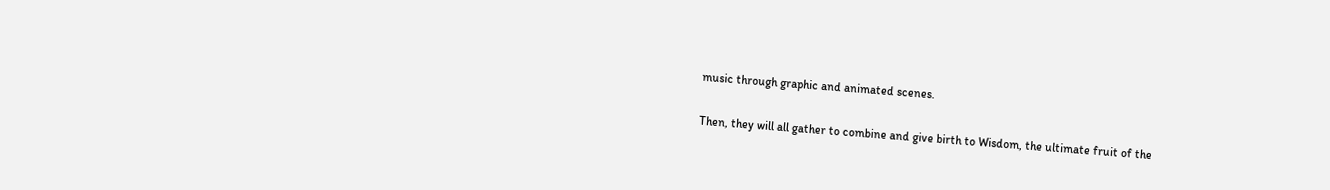music through graphic and animated scenes.

Then, they will all gather to combine and give birth to Wisdom, the ultimate fruit of the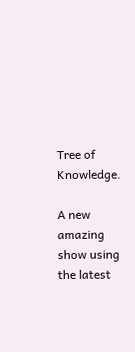Tree of Knowledge.

A new amazing show using the latest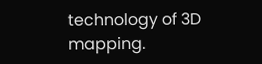technology of 3D mapping.